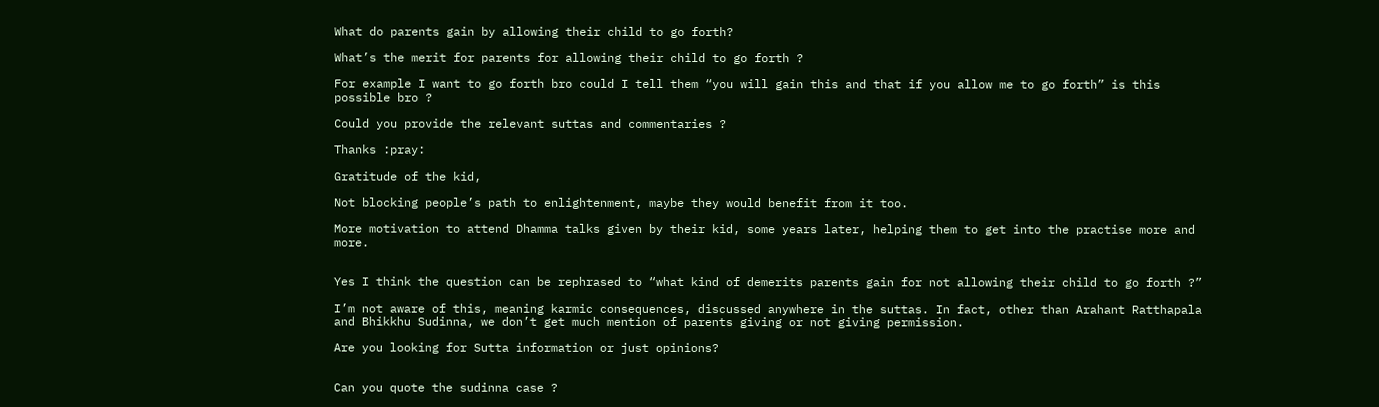What do parents gain by allowing their child to go forth?

What’s the merit for parents for allowing their child to go forth ?

For example I want to go forth bro could I tell them “you will gain this and that if you allow me to go forth” is this possible bro ?

Could you provide the relevant suttas and commentaries ?

Thanks :pray:

Gratitude of the kid,

Not blocking people’s path to enlightenment, maybe they would benefit from it too.

More motivation to attend Dhamma talks given by their kid, some years later, helping them to get into the practise more and more.


Yes I think the question can be rephrased to “what kind of demerits parents gain for not allowing their child to go forth ?”

I’m not aware of this, meaning karmic consequences, discussed anywhere in the suttas. In fact, other than Arahant Ratthapala and Bhikkhu Sudinna, we don’t get much mention of parents giving or not giving permission.

Are you looking for Sutta information or just opinions?


Can you quote the sudinna case ?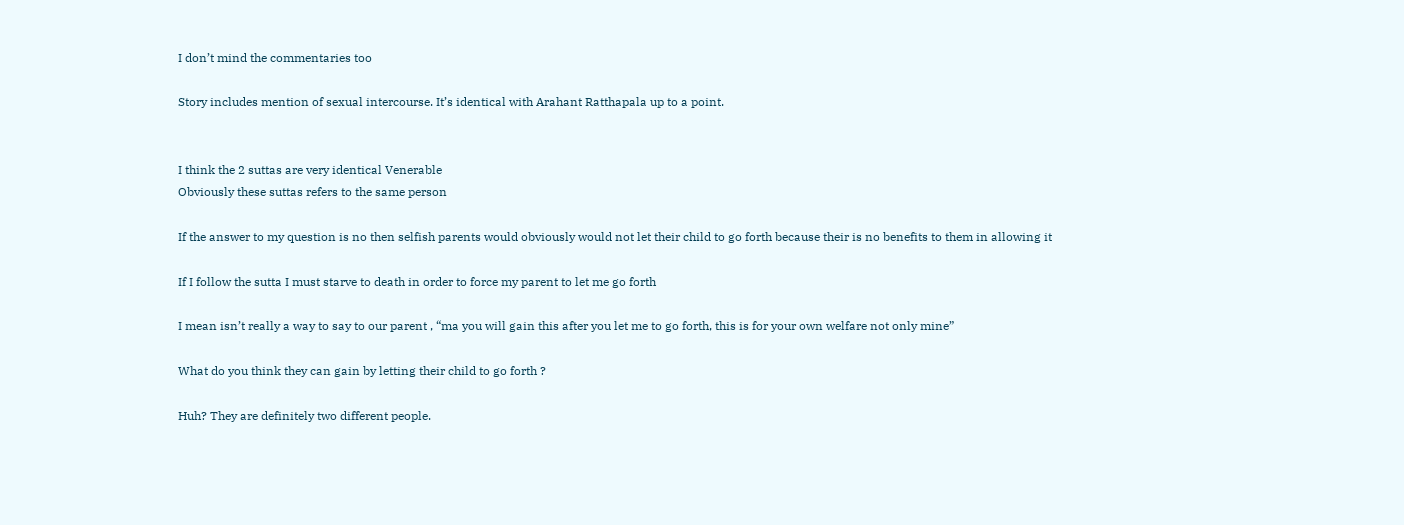I don’t mind the commentaries too

Story includes mention of sexual intercourse. It’s identical with Arahant Ratthapala up to a point.


I think the 2 suttas are very identical Venerable
Obviously these suttas refers to the same person

If the answer to my question is no then selfish parents would obviously would not let their child to go forth because their is no benefits to them in allowing it

If I follow the sutta I must starve to death in order to force my parent to let me go forth

I mean isn’t really a way to say to our parent , “ma you will gain this after you let me to go forth, this is for your own welfare not only mine”

What do you think they can gain by letting their child to go forth ?

Huh? They are definitely two different people.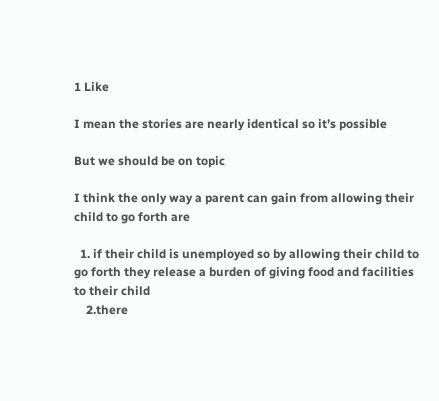1 Like

I mean the stories are nearly identical so it’s possible

But we should be on topic

I think the only way a parent can gain from allowing their child to go forth are

  1. if their child is unemployed so by allowing their child to go forth they release a burden of giving food and facilities to their child
    2.there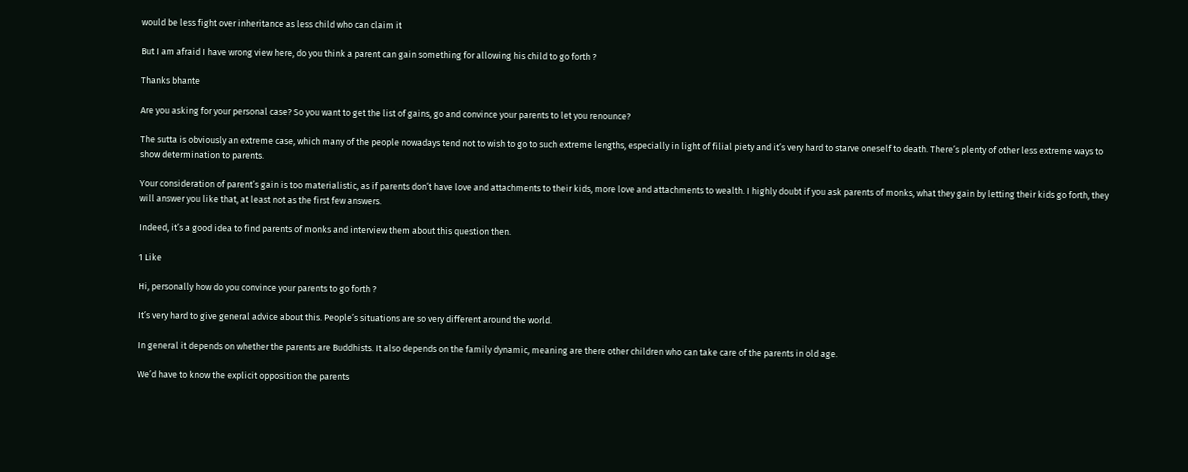would be less fight over inheritance as less child who can claim it

But I am afraid I have wrong view here, do you think a parent can gain something for allowing his child to go forth ?

Thanks bhante

Are you asking for your personal case? So you want to get the list of gains, go and convince your parents to let you renounce?

The sutta is obviously an extreme case, which many of the people nowadays tend not to wish to go to such extreme lengths, especially in light of filial piety and it’s very hard to starve oneself to death. There’s plenty of other less extreme ways to show determination to parents.

Your consideration of parent’s gain is too materialistic, as if parents don’t have love and attachments to their kids, more love and attachments to wealth. I highly doubt if you ask parents of monks, what they gain by letting their kids go forth, they will answer you like that, at least not as the first few answers.

Indeed, it’s a good idea to find parents of monks and interview them about this question then.

1 Like

Hi, personally how do you convince your parents to go forth ?

It’s very hard to give general advice about this. People’s situations are so very different around the world.

In general it depends on whether the parents are Buddhists. It also depends on the family dynamic, meaning are there other children who can take care of the parents in old age.

We’d have to know the explicit opposition the parents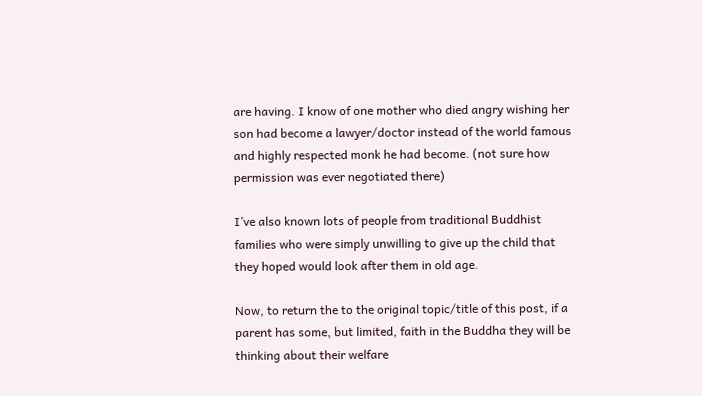are having. I know of one mother who died angry wishing her son had become a lawyer/doctor instead of the world famous and highly respected monk he had become. (not sure how permission was ever negotiated there)

I’ve also known lots of people from traditional Buddhist families who were simply unwilling to give up the child that they hoped would look after them in old age.

Now, to return the to the original topic/title of this post, if a parent has some, but limited, faith in the Buddha they will be thinking about their welfare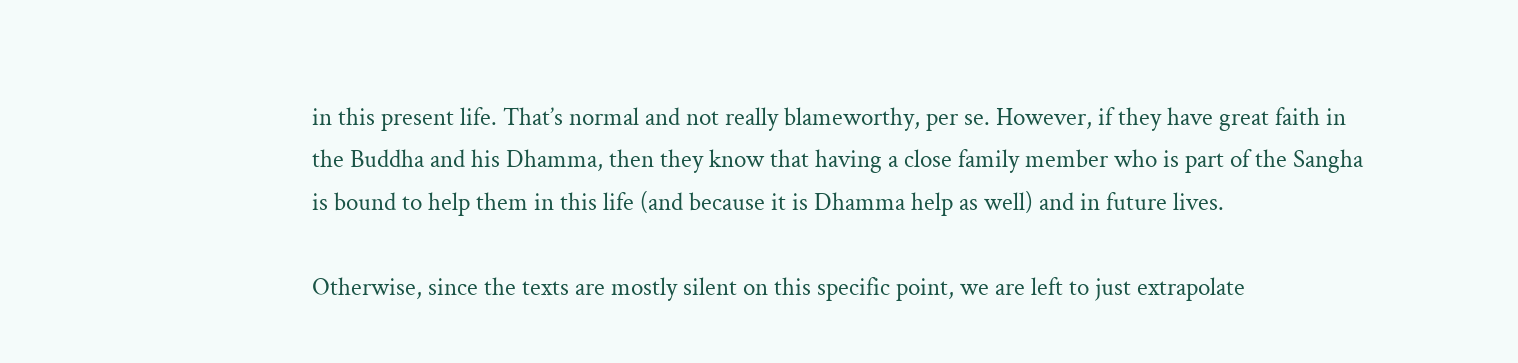in this present life. That’s normal and not really blameworthy, per se. However, if they have great faith in the Buddha and his Dhamma, then they know that having a close family member who is part of the Sangha is bound to help them in this life (and because it is Dhamma help as well) and in future lives.

Otherwise, since the texts are mostly silent on this specific point, we are left to just extrapolate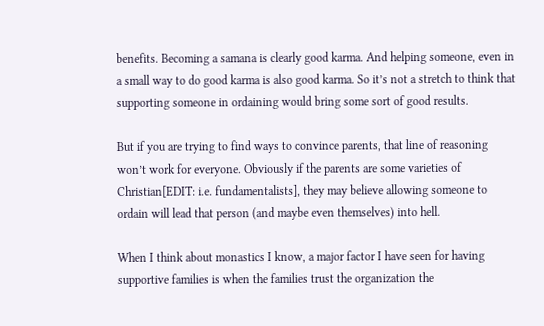benefits. Becoming a samana is clearly good karma. And helping someone, even in a small way to do good karma is also good karma. So it’s not a stretch to think that supporting someone in ordaining would bring some sort of good results.

But if you are trying to find ways to convince parents, that line of reasoning won’t work for everyone. Obviously if the parents are some varieties of Christian[EDIT: i.e. fundamentalists], they may believe allowing someone to ordain will lead that person (and maybe even themselves) into hell.

When I think about monastics I know, a major factor I have seen for having supportive families is when the families trust the organization the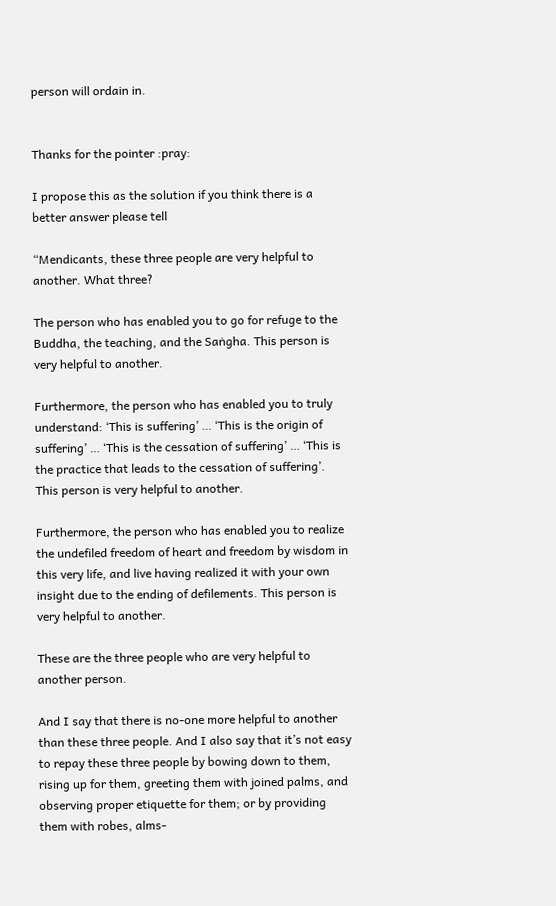person will ordain in.


Thanks for the pointer :pray:

I propose this as the solution if you think there is a better answer please tell

“Mendicants, these three people are very helpful to another. What three?

The person who has enabled you to go for refuge to the Buddha, the teaching, and the Saṅgha. This person is very helpful to another.

Furthermore, the person who has enabled you to truly understand: ‘This is suffering’ … ‘This is the origin of suffering’ … ‘This is the cessation of suffering’ … ‘This is the practice that leads to the cessation of suffering’. This person is very helpful to another.

Furthermore, the person who has enabled you to realize the undefiled freedom of heart and freedom by wisdom in this very life, and live having realized it with your own insight due to the ending of defilements. This person is very helpful to another.

These are the three people who are very helpful to another person.

And I say that there is no-one more helpful to another than these three people. And I also say that it’s not easy to repay these three people by bowing down to them, rising up for them, greeting them with joined palms, and observing proper etiquette for them; or by providing them with robes, alms-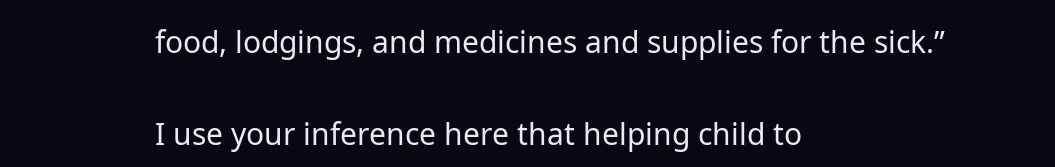food, lodgings, and medicines and supplies for the sick.”

I use your inference here that helping child to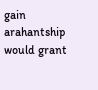gain arahantship would grant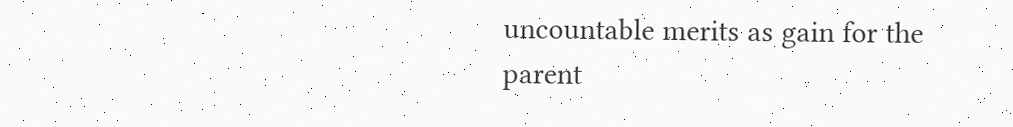uncountable merits as gain for the parent